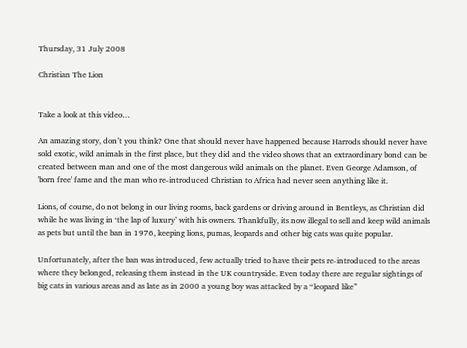Thursday, 31 July 2008

Christian The Lion


Take a look at this video…

An amazing story, don’t you think? One that should never have happened because Harrods should never have sold exotic, wild animals in the first place, but they did and the video shows that an extraordinary bond can be created between man and one of the most dangerous wild animals on the planet. Even George Adamson, of 'born free' fame and the man who re-introduced Christian to Africa had never seen anything like it.

Lions, of course, do not belong in our living rooms, back gardens or driving around in Bentleys, as Christian did while he was living in ‘the lap of luxury’ with his owners. Thankfully, its now illegal to sell and keep wild animals as pets but until the ban in 1976, keeping lions, pumas, leopards and other big cats was quite popular.

Unfortunately, after the ban was introduced, few actually tried to have their pets re-introduced to the areas where they belonged, releasing them instead in the UK countryside. Even today there are regular sightings of big cats in various areas and as late as in 2000 a young boy was attacked by a “leopard like”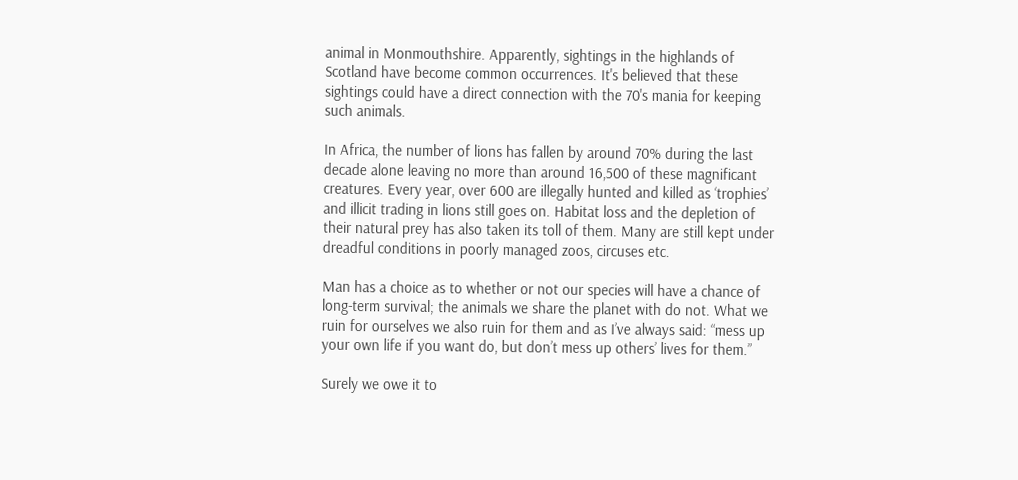animal in Monmouthshire. Apparently, sightings in the highlands of Scotland have become common occurrences. It's believed that these sightings could have a direct connection with the 70's mania for keeping such animals.

In Africa, the number of lions has fallen by around 70% during the last decade alone leaving no more than around 16,500 of these magnificant creatures. Every year, over 600 are illegally hunted and killed as ‘trophies’ and illicit trading in lions still goes on. Habitat loss and the depletion of their natural prey has also taken its toll of them. Many are still kept under dreadful conditions in poorly managed zoos, circuses etc.

Man has a choice as to whether or not our species will have a chance of long-term survival; the animals we share the planet with do not. What we ruin for ourselves we also ruin for them and as I’ve always said: “mess up your own life if you want do, but don’t mess up others’ lives for them.”

Surely we owe it to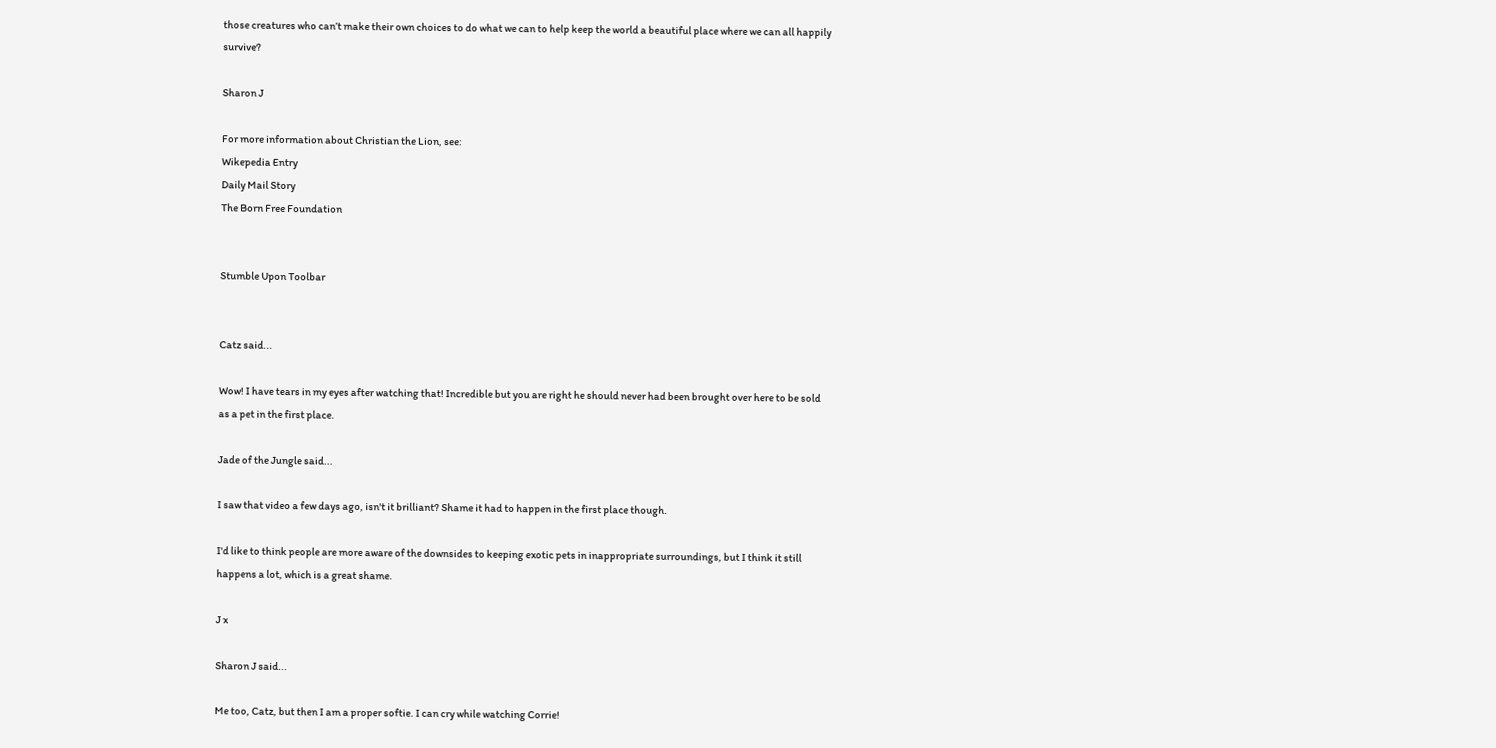those creatures who can’t make their own choices to do what we can to help keep the world a beautiful place where we can all happily survive?

Sharon J

For more information about Christian the Lion, see:
Wikepedia Entry
Daily Mail Story
The Born Free Foundation


Stumble Upon Toolbar


Catz said...

Wow! I have tears in my eyes after watching that! Incredible but you are right he should never had been brought over here to be sold as a pet in the first place.

Jade of the Jungle said...

I saw that video a few days ago, isn't it brilliant? Shame it had to happen in the first place though.

I'd like to think people are more aware of the downsides to keeping exotic pets in inappropriate surroundings, but I think it still happens a lot, which is a great shame.

J x

Sharon J said...

Me too, Catz, but then I am a proper softie. I can cry while watching Corrie!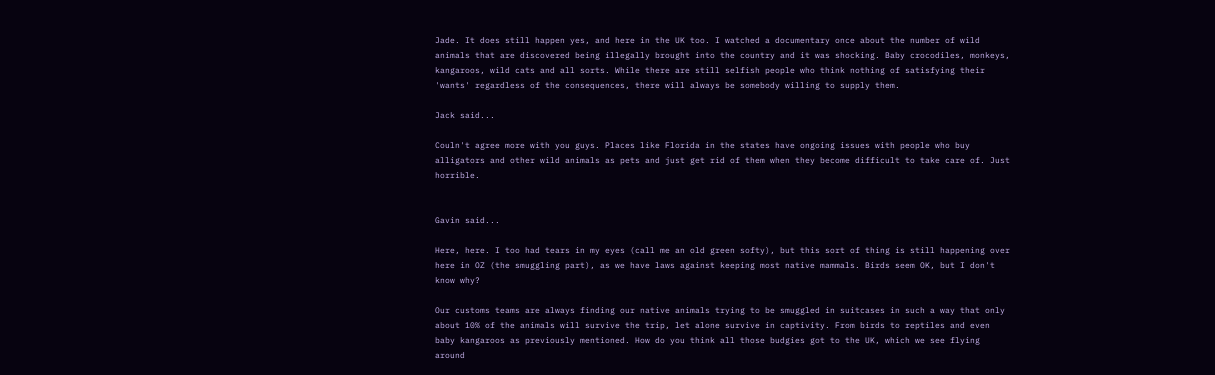Jade. It does still happen yes, and here in the UK too. I watched a documentary once about the number of wild animals that are discovered being illegally brought into the country and it was shocking. Baby crocodiles, monkeys, kangaroos, wild cats and all sorts. While there are still selfish people who think nothing of satisfying their 'wants' regardless of the consequences, there will always be somebody willing to supply them.

Jack said...

Couln't agree more with you guys. Places like Florida in the states have ongoing issues with people who buy alligators and other wild animals as pets and just get rid of them when they become difficult to take care of. Just horrible.


Gavin said...

Here, here. I too had tears in my eyes (call me an old green softy), but this sort of thing is still happening over here in OZ (the smuggling part), as we have laws against keeping most native mammals. Birds seem OK, but I don't know why?

Our customs teams are always finding our native animals trying to be smuggled in suitcases in such a way that only about 10% of the animals will survive the trip, let alone survive in captivity. From birds to reptiles and even baby kangaroos as previously mentioned. How do you think all those budgies got to the UK, which we see flying around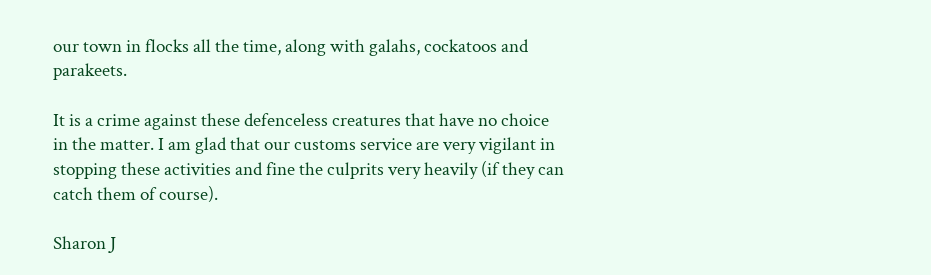our town in flocks all the time, along with galahs, cockatoos and parakeets.

It is a crime against these defenceless creatures that have no choice in the matter. I am glad that our customs service are very vigilant in stopping these activities and fine the culprits very heavily (if they can catch them of course).

Sharon J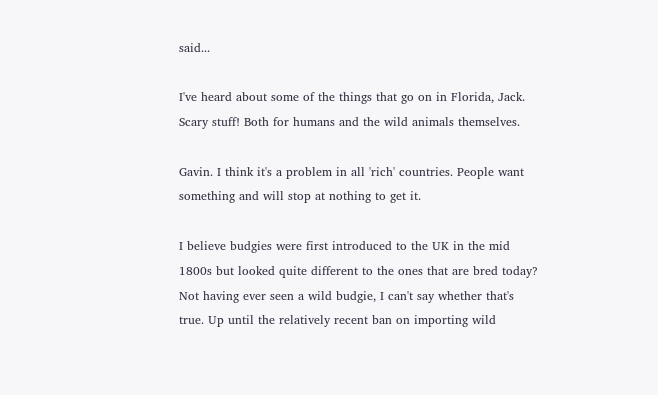said...

I've heard about some of the things that go on in Florida, Jack. Scary stuff! Both for humans and the wild animals themselves.

Gavin. I think it's a problem in all 'rich' countries. People want something and will stop at nothing to get it.

I believe budgies were first introduced to the UK in the mid 1800s but looked quite different to the ones that are bred today? Not having ever seen a wild budgie, I can't say whether that's true. Up until the relatively recent ban on importing wild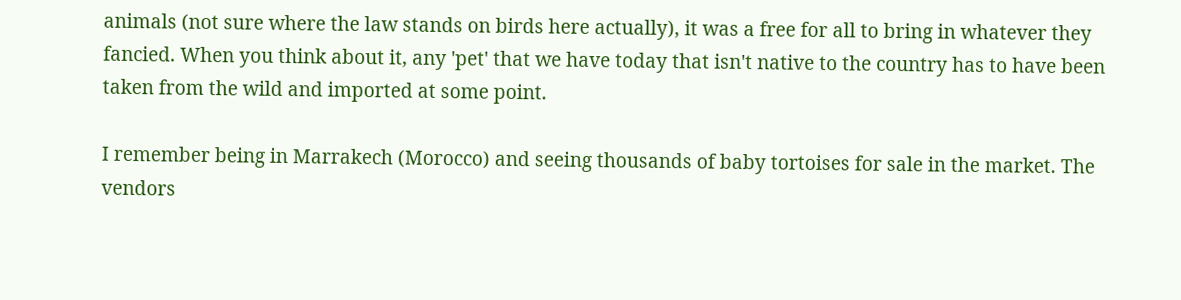animals (not sure where the law stands on birds here actually), it was a free for all to bring in whatever they fancied. When you think about it, any 'pet' that we have today that isn't native to the country has to have been taken from the wild and imported at some point.

I remember being in Marrakech (Morocco) and seeing thousands of baby tortoises for sale in the market. The vendors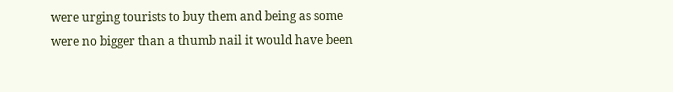were urging tourists to buy them and being as some were no bigger than a thumb nail it would have been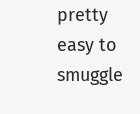pretty easy to smuggle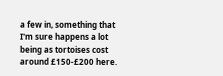a few in, something that I'm sure happens a lot being as tortoises cost around £150-£200 here.